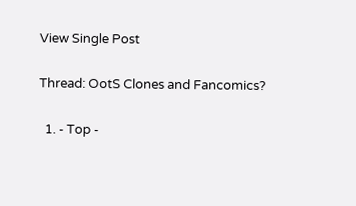View Single Post

Thread: OotS Clones and Fancomics?

  1. - Top -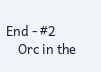End - #2
    Orc in the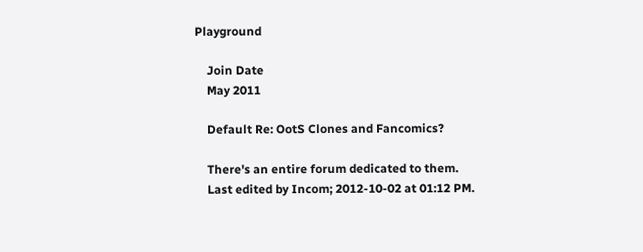Playground

    Join Date
    May 2011

    Default Re: OotS Clones and Fancomics?

    There's an entire forum dedicated to them.
    Last edited by Incom; 2012-10-02 at 01:12 PM.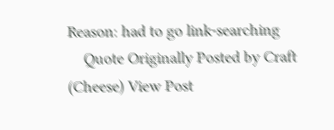Reason: had to go link-searching
    Quote Originally Posted by Craft (Cheese) View Post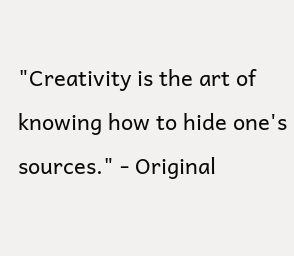"Creativity is the art of knowing how to hide one's sources." - Original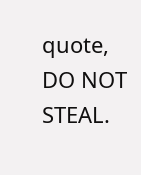quote, DO NOT STEAL.